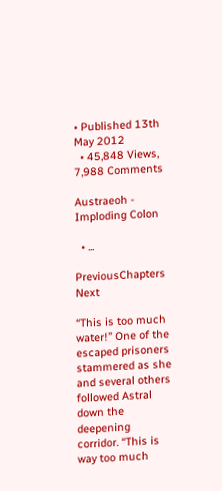• Published 13th May 2012
  • 45,848 Views, 7,988 Comments

Austraeoh - Imploding Colon

  • ...

PreviousChapters Next

“This is too much water!” One of the escaped prisoners stammered as she and several others followed Astral down the deepening corridor. “This is way too much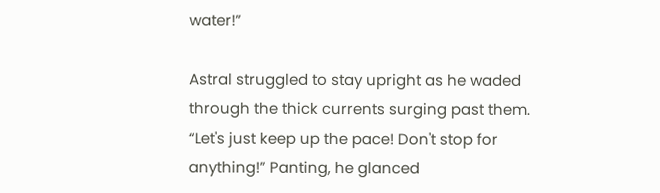water!”

Astral struggled to stay upright as he waded through the thick currents surging past them. “Let's just keep up the pace! Don't stop for anything!” Panting, he glanced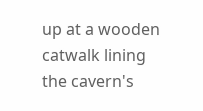up at a wooden catwalk lining the cavern's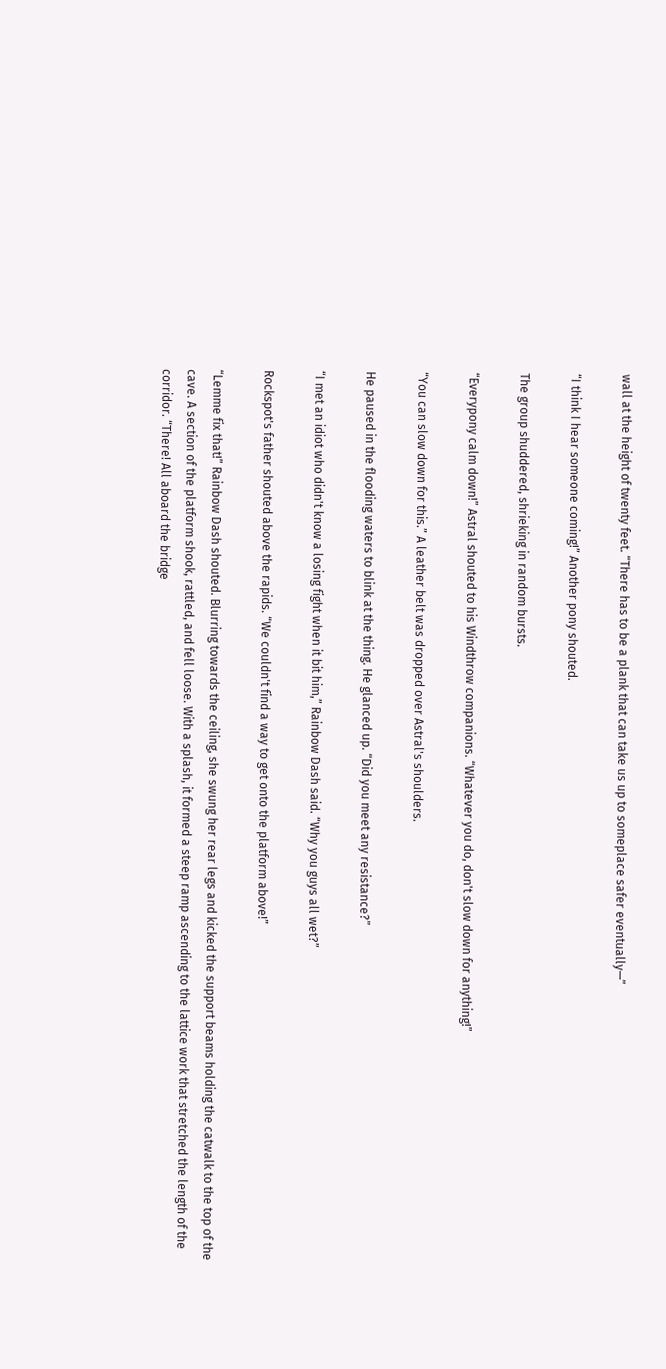wall at the height of twenty feet. “There has to be a plank that can take us up to someplace safer eventually—”

“I think I hear someone coming!” Another pony shouted.

The group shuddered, shrieking in random bursts.

“Everypony calm down!” Astral shouted to his Windthrow companions. “Whatever you do, don't slow down for anything!”

“You can slow down for this.” A leather belt was dropped over Astral's shoulders.

He paused in the flooding waters to blink at the thing. He glanced up. “Did you meet any resistance?”

“I met an idiot who didn't know a losing fight when it bit him,” Rainbow Dash said. “Why you guys all wet?”

Rockspot's father shouted above the rapids. “We couldn't find a way to get onto the platform above!”

“Lemme fix that!” Rainbow Dash shouted. Blurring towards the ceiling, she swung her rear legs and kicked the support beams holding the catwalk to the top of the cave. A section of the platform shook, rattled, and fell loose. With a splash, it formed a steep ramp ascending to the lattice work that stretched the length of the corridor. “There! All aboard the bridge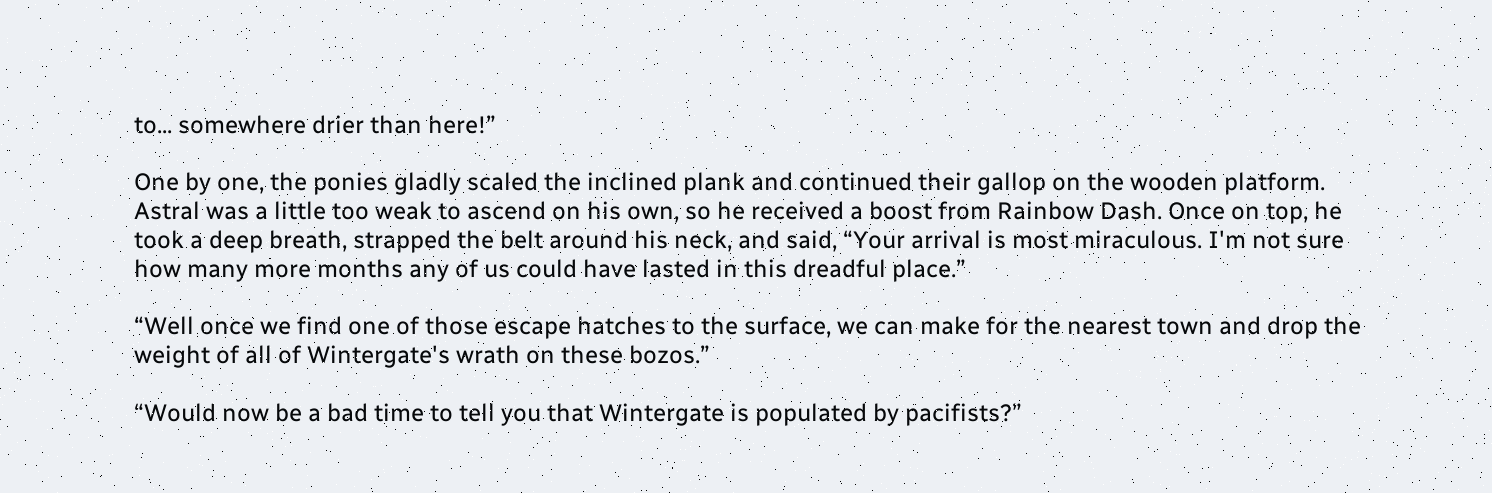to... somewhere drier than here!”

One by one, the ponies gladly scaled the inclined plank and continued their gallop on the wooden platform. Astral was a little too weak to ascend on his own, so he received a boost from Rainbow Dash. Once on top, he took a deep breath, strapped the belt around his neck, and said, “Your arrival is most miraculous. I'm not sure how many more months any of us could have lasted in this dreadful place.”

“Well once we find one of those escape hatches to the surface, we can make for the nearest town and drop the weight of all of Wintergate's wrath on these bozos.”

“Would now be a bad time to tell you that Wintergate is populated by pacifists?”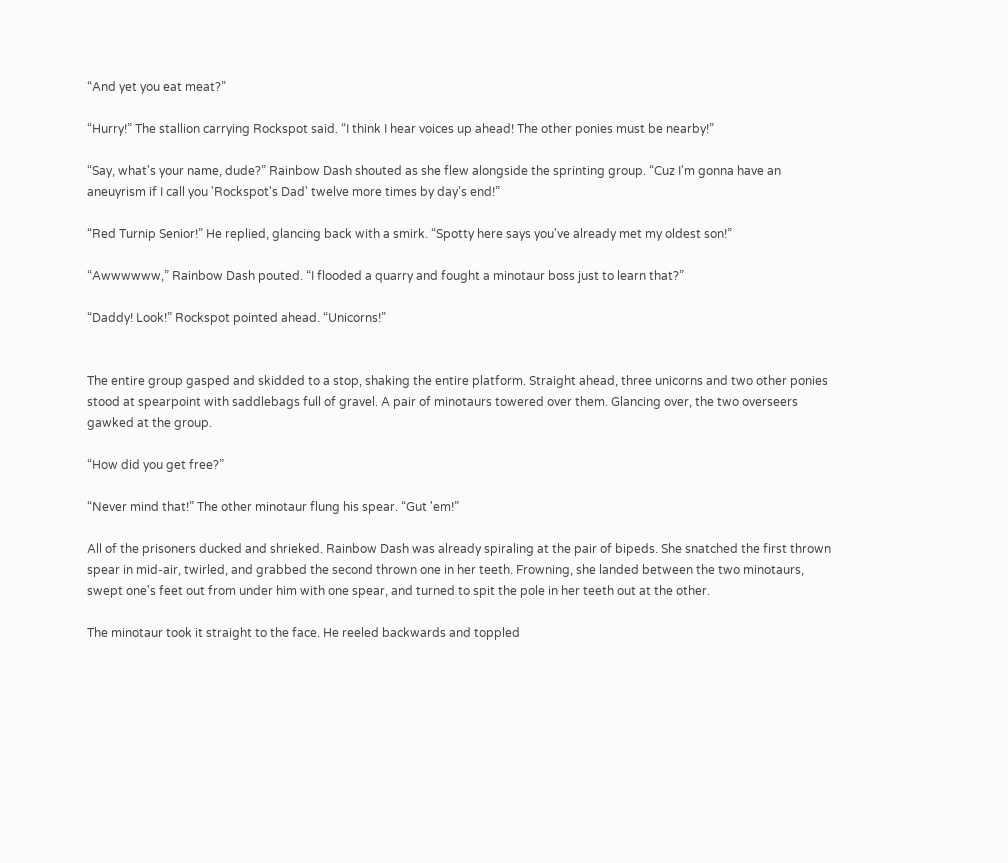“And yet you eat meat?”

“Hurry!” The stallion carrying Rockspot said. “I think I hear voices up ahead! The other ponies must be nearby!”

“Say, what's your name, dude?” Rainbow Dash shouted as she flew alongside the sprinting group. “Cuz I'm gonna have an aneuyrism if I call you 'Rockspot's Dad' twelve more times by day's end!”

“Red Turnip Senior!” He replied, glancing back with a smirk. “Spotty here says you've already met my oldest son!”

“Awwwwww,” Rainbow Dash pouted. “I flooded a quarry and fought a minotaur boss just to learn that?”

“Daddy! Look!” Rockspot pointed ahead. “Unicorns!”


The entire group gasped and skidded to a stop, shaking the entire platform. Straight ahead, three unicorns and two other ponies stood at spearpoint with saddlebags full of gravel. A pair of minotaurs towered over them. Glancing over, the two overseers gawked at the group.

“How did you get free?”

“Never mind that!” The other minotaur flung his spear. “Gut 'em!”

All of the prisoners ducked and shrieked. Rainbow Dash was already spiraling at the pair of bipeds. She snatched the first thrown spear in mid-air, twirled, and grabbed the second thrown one in her teeth. Frowning, she landed between the two minotaurs, swept one's feet out from under him with one spear, and turned to spit the pole in her teeth out at the other.

The minotaur took it straight to the face. He reeled backwards and toppled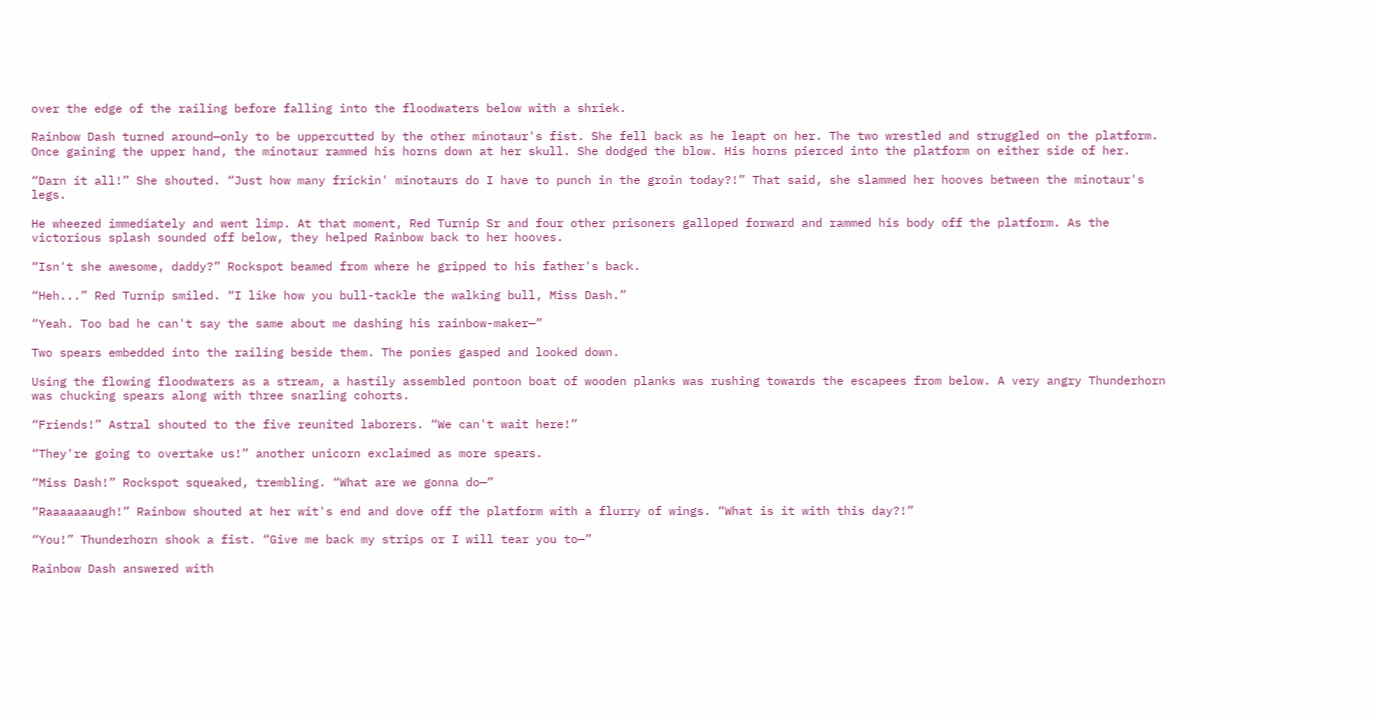over the edge of the railing before falling into the floodwaters below with a shriek.

Rainbow Dash turned around—only to be uppercutted by the other minotaur's fist. She fell back as he leapt on her. The two wrestled and struggled on the platform. Once gaining the upper hand, the minotaur rammed his horns down at her skull. She dodged the blow. His horns pierced into the platform on either side of her.

“Darn it all!” She shouted. “Just how many frickin' minotaurs do I have to punch in the groin today?!” That said, she slammed her hooves between the minotaur's legs.

He wheezed immediately and went limp. At that moment, Red Turnip Sr and four other prisoners galloped forward and rammed his body off the platform. As the victorious splash sounded off below, they helped Rainbow back to her hooves.

“Isn't she awesome, daddy?” Rockspot beamed from where he gripped to his father's back.

“Heh...” Red Turnip smiled. “I like how you bull-tackle the walking bull, Miss Dash.”

“Yeah. Too bad he can't say the same about me dashing his rainbow-maker—”

Two spears embedded into the railing beside them. The ponies gasped and looked down.

Using the flowing floodwaters as a stream, a hastily assembled pontoon boat of wooden planks was rushing towards the escapees from below. A very angry Thunderhorn was chucking spears along with three snarling cohorts.

“Friends!” Astral shouted to the five reunited laborers. “We can't wait here!”

“They're going to overtake us!” another unicorn exclaimed as more spears.

“Miss Dash!” Rockspot squeaked, trembling. “What are we gonna do—”

“Raaaaaaaugh!” Rainbow shouted at her wit's end and dove off the platform with a flurry of wings. “What is it with this day?!”

“You!” Thunderhorn shook a fist. “Give me back my strips or I will tear you to—”

Rainbow Dash answered with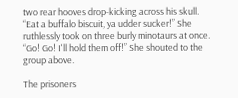two rear hooves drop-kicking across his skull. “Eat a buffalo biscuit, ya udder sucker!” She ruthlessly took on three burly minotaurs at once. “Go! Go! I'll hold them off!” She shouted to the group above.

The prisoners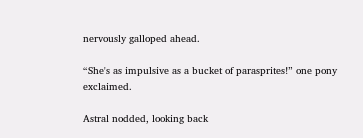nervously galloped ahead.

“She's as impulsive as a bucket of parasprites!” one pony exclaimed.

Astral nodded, looking back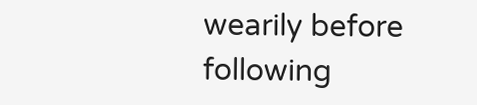wearily before following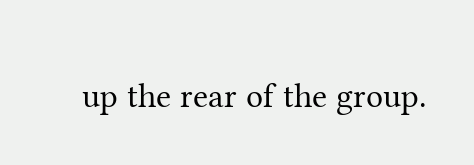up the rear of the group.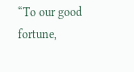“To our good fortune,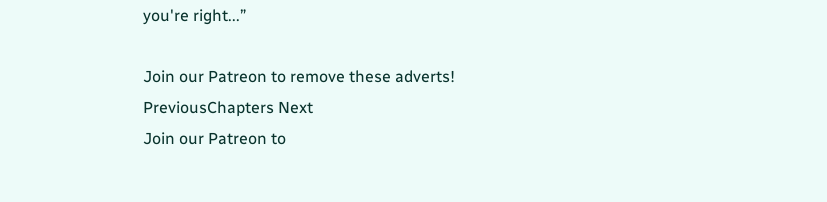you're right...”

Join our Patreon to remove these adverts!
PreviousChapters Next
Join our Patreon to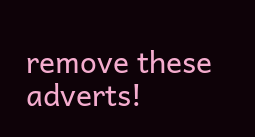remove these adverts!